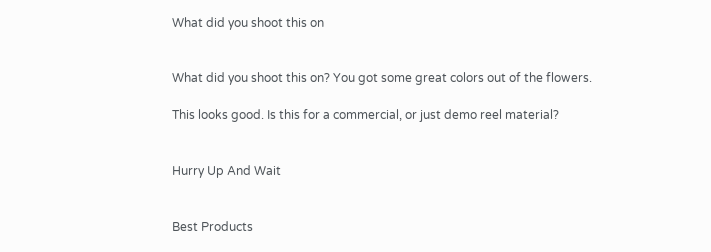What did you shoot this on


What did you shoot this on? You got some great colors out of the flowers.

This looks good. Is this for a commercial, or just demo reel material?


Hurry Up And Wait


Best Products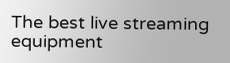The best live streaming equipment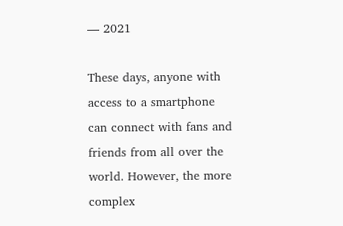— 2021

These days, anyone with access to a smartphone can connect with fans and friends from all over the world. However, the more complex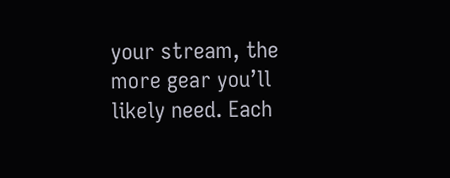your stream, the more gear you’ll likely need. Each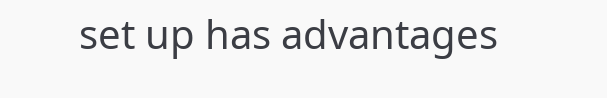set up has advantages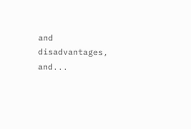and disadvantages, and...